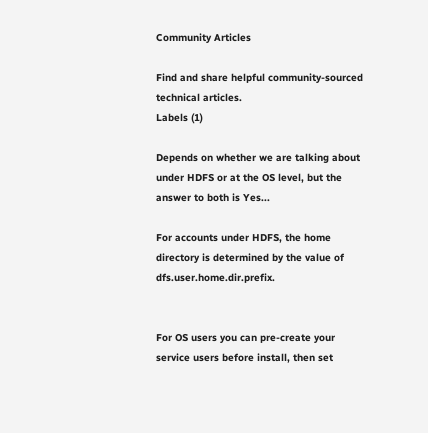Community Articles

Find and share helpful community-sourced technical articles.
Labels (1)

Depends on whether we are talking about under HDFS or at the OS level, but the answer to both is Yes...

For accounts under HDFS, the home directory is determined by the value of dfs.user.home.dir.prefix.


For OS users you can pre-create your service users before install, then set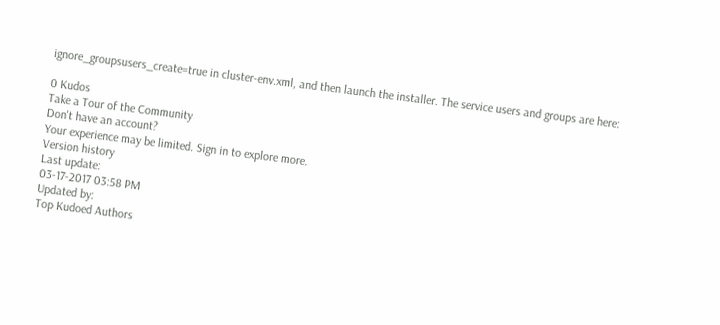ignore_groupsusers_create=true in cluster-env.xml, and then launch the installer. The service users and groups are here:

0 Kudos
Take a Tour of the Community
Don't have an account?
Your experience may be limited. Sign in to explore more.
Version history
Last update:
03-17-2017 03:58 PM
Updated by:
Top Kudoed Authors